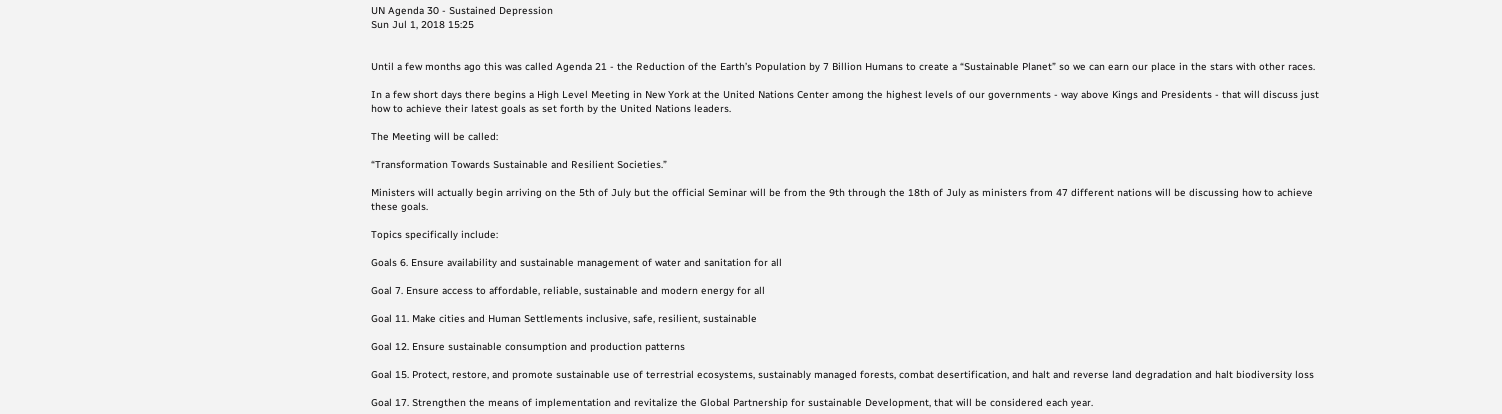UN Agenda 30 - Sustained Depression
Sun Jul 1, 2018 15:25


Until a few months ago this was called Agenda 21 - the Reduction of the Earth’s Population by 7 Billion Humans to create a “Sustainable Planet” so we can earn our place in the stars with other races.

In a few short days there begins a High Level Meeting in New York at the United Nations Center among the highest levels of our governments - way above Kings and Presidents - that will discuss just how to achieve their latest goals as set forth by the United Nations leaders.

The Meeting will be called:

“Transformation Towards Sustainable and Resilient Societies.”

Ministers will actually begin arriving on the 5th of July but the official Seminar will be from the 9th through the 18th of July as ministers from 47 different nations will be discussing how to achieve these goals.

Topics specifically include:

Goals 6. Ensure availability and sustainable management of water and sanitation for all

Goal 7. Ensure access to affordable, reliable, sustainable and modern energy for all

Goal 11. Make cities and Human Settlements inclusive, safe, resilient, sustainable

Goal 12. Ensure sustainable consumption and production patterns

Goal 15. Protect, restore, and promote sustainable use of terrestrial ecosystems, sustainably managed forests, combat desertification, and halt and reverse land degradation and halt biodiversity loss

Goal 17. Strengthen the means of implementation and revitalize the Global Partnership for sustainable Development, that will be considered each year.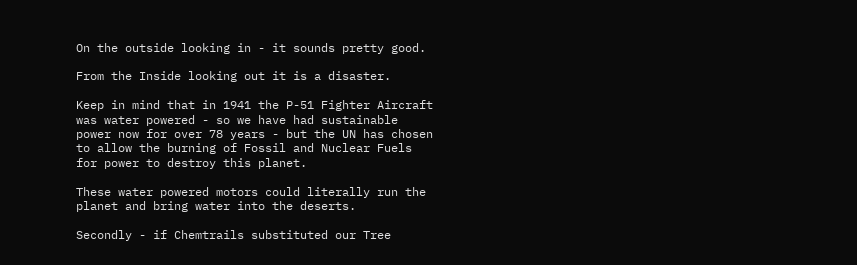On the outside looking in - it sounds pretty good.

From the Inside looking out it is a disaster.

Keep in mind that in 1941 the P-51 Fighter Aircraft was water powered - so we have had sustainable power now for over 78 years - but the UN has chosen to allow the burning of Fossil and Nuclear Fuels for power to destroy this planet.

These water powered motors could literally run the planet and bring water into the deserts.

Secondly - if Chemtrails substituted our Tree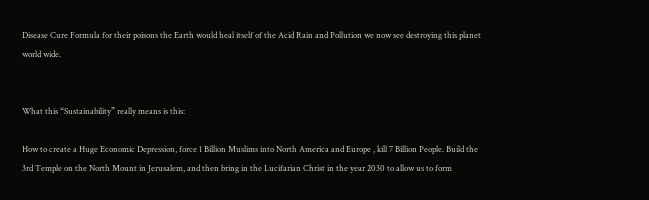Disease Cure Formula for their poisons the Earth would heal itself of the Acid Rain and Pollution we now see destroying this planet world wide.


What this “Sustainability” really means is this:

How to create a Huge Economic Depression, force 1 Billion Muslims into North America and Europe , kill 7 Billion People. Build the 3rd Temple on the North Mount in Jerusalem, and then bring in the Lucifarian Christ in the year 2030 to allow us to form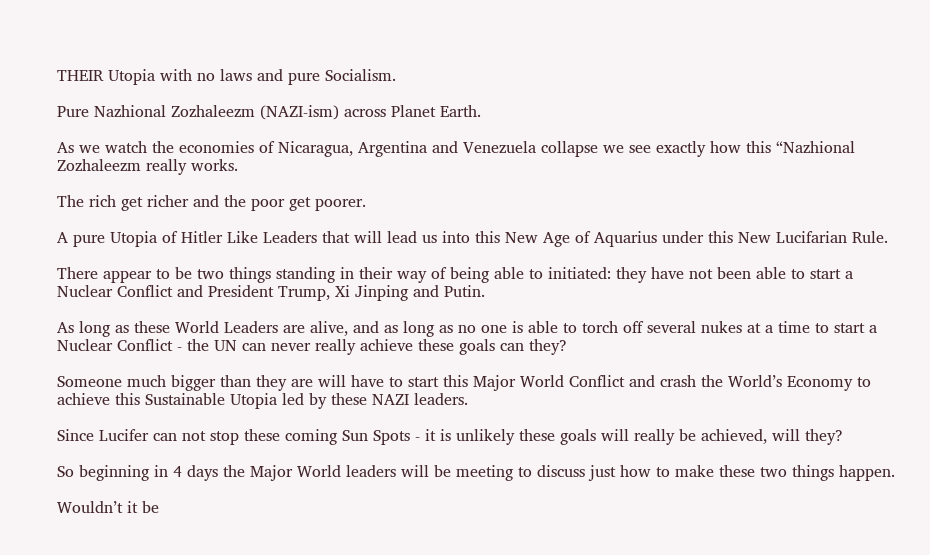THEIR Utopia with no laws and pure Socialism.

Pure Nazhional Zozhaleezm (NAZI-ism) across Planet Earth.

As we watch the economies of Nicaragua, Argentina and Venezuela collapse we see exactly how this “Nazhional Zozhaleezm really works.

The rich get richer and the poor get poorer.

A pure Utopia of Hitler Like Leaders that will lead us into this New Age of Aquarius under this New Lucifarian Rule.

There appear to be two things standing in their way of being able to initiated: they have not been able to start a Nuclear Conflict and President Trump, Xi Jinping and Putin.

As long as these World Leaders are alive, and as long as no one is able to torch off several nukes at a time to start a Nuclear Conflict - the UN can never really achieve these goals can they?

Someone much bigger than they are will have to start this Major World Conflict and crash the World’s Economy to achieve this Sustainable Utopia led by these NAZI leaders.

Since Lucifer can not stop these coming Sun Spots - it is unlikely these goals will really be achieved, will they?

So beginning in 4 days the Major World leaders will be meeting to discuss just how to make these two things happen.

Wouldn’t it be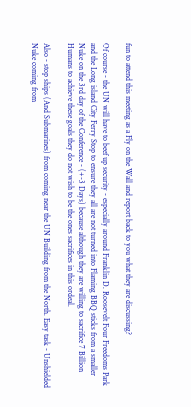fun to attend this meeting as a Fly on the Wall and report back to you what they are discussing?

Of course - the UN will have to beef up security - especially around Franklin D. Roosevelt Four Freedoms Park and the Long island City Ferry Stop to ensure they all are not turned into Flaming BBQ sticks from a smaller Nuke on the 3rd day of the Conference - (+-3 Days) because although they are willing to sacrifice 7 Billion Humans to achieve these goals they do not wish to be the ones sacrifices in this ordeal.

Also - stop ships (And Submarines) from coming near the UN Building from the North. Easy task - Unshielded Nuke coming from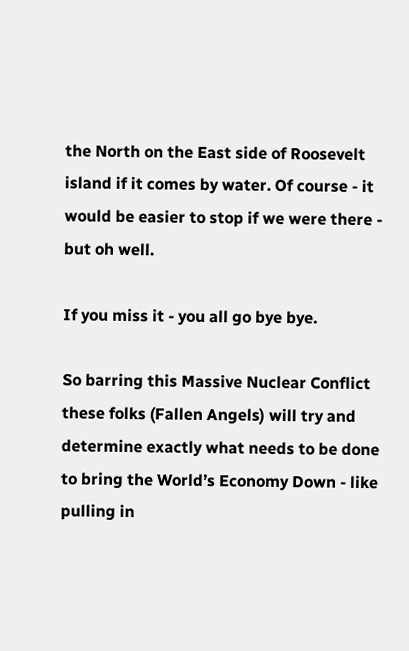the North on the East side of Roosevelt island if it comes by water. Of course - it would be easier to stop if we were there - but oh well.

If you miss it - you all go bye bye.

So barring this Massive Nuclear Conflict these folks (Fallen Angels) will try and determine exactly what needs to be done to bring the World’s Economy Down - like pulling in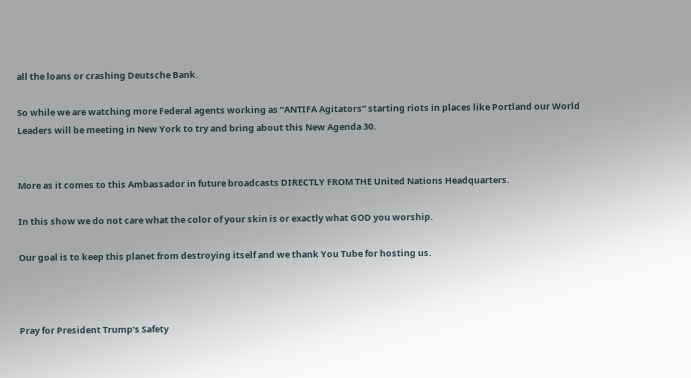all the loans or crashing Deutsche Bank.

So while we are watching more Federal agents working as “ANTIFA Agitators” starting riots in places like Portland our World Leaders will be meeting in New York to try and bring about this New Agenda 30.


More as it comes to this Ambassador in future broadcasts DIRECTLY FROM THE United Nations Headquarters.

In this show we do not care what the color of your skin is or exactly what GOD you worship.

Our goal is to keep this planet from destroying itself and we thank You Tube for hosting us.



Pray for President Trump’s Safety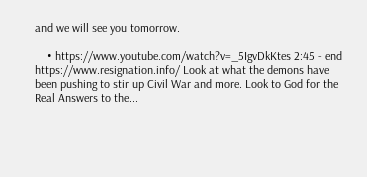and we will see you tomorrow.

    • https://www.youtube.com/watch?v=_5IgvDkKtes 2:45 - end https://www.resignation.info/ Look at what the demons have been pushing to stir up Civil War and more. Look to God for the Real Answers to the...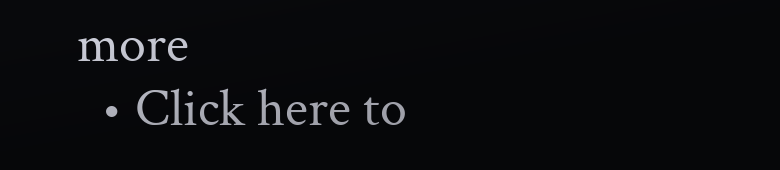more
  • Click here to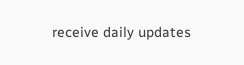receive daily updates